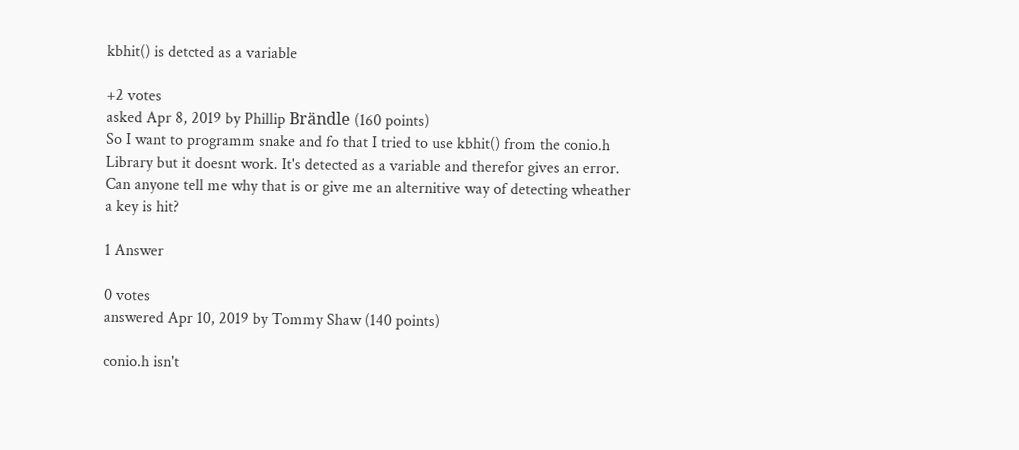kbhit() is detcted as a variable

+2 votes
asked Apr 8, 2019 by Phillip Brändle (160 points)
So I want to programm snake and fo that I tried to use kbhit() from the conio.h Library but it doesnt work. It's detected as a variable and therefor gives an error. Can anyone tell me why that is or give me an alternitive way of detecting wheather a key is hit?

1 Answer

0 votes
answered Apr 10, 2019 by Tommy Shaw (140 points)

conio.h isn't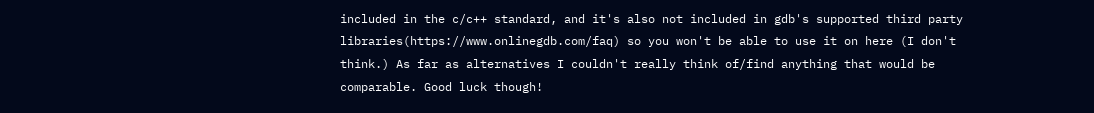included in the c/c++ standard, and it's also not included in gdb's supported third party libraries(https://www.onlinegdb.com/faq) so you won't be able to use it on here (I don't think.) As far as alternatives I couldn't really think of/find anything that would be comparable. Good luck though!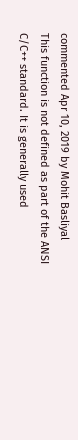commented Apr 10, 2019 by Mohit Basliyal
This function is not defined as part of the ANSI C/C++ standard. It is generally used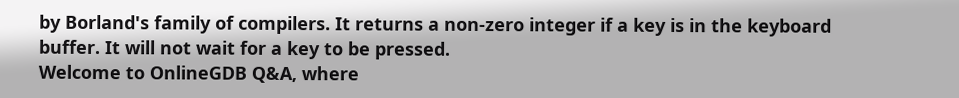by Borland's family of compilers. It returns a non-zero integer if a key is in the keyboard buffer. It will not wait for a key to be pressed.
Welcome to OnlineGDB Q&A, where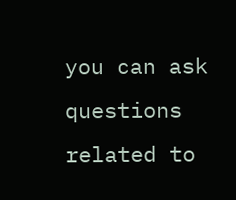you can ask questions related to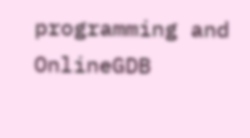programming and OnlineGDB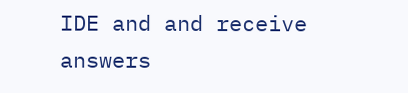IDE and and receive answers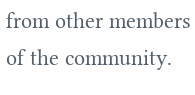from other members of the community.